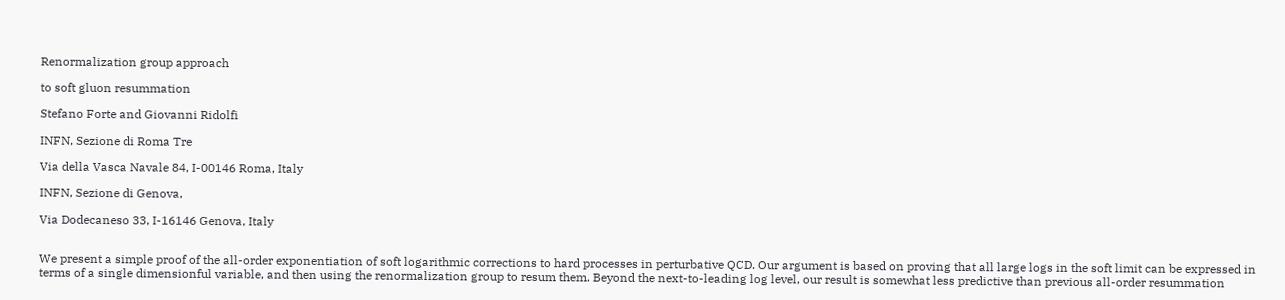Renormalization group approach

to soft gluon resummation

Stefano Forte and Giovanni Ridolfi

INFN, Sezione di Roma Tre

Via della Vasca Navale 84, I-00146 Roma, Italy

INFN, Sezione di Genova,

Via Dodecaneso 33, I-16146 Genova, Italy


We present a simple proof of the all-order exponentiation of soft logarithmic corrections to hard processes in perturbative QCD. Our argument is based on proving that all large logs in the soft limit can be expressed in terms of a single dimensionful variable, and then using the renormalization group to resum them. Beyond the next-to-leading log level, our result is somewhat less predictive than previous all-order resummation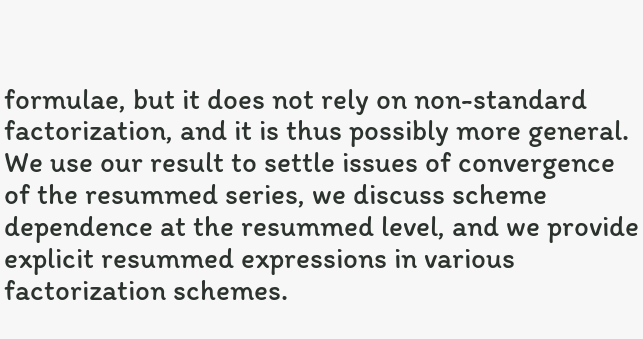formulae, but it does not rely on non-standard factorization, and it is thus possibly more general. We use our result to settle issues of convergence of the resummed series, we discuss scheme dependence at the resummed level, and we provide explicit resummed expressions in various factorization schemes.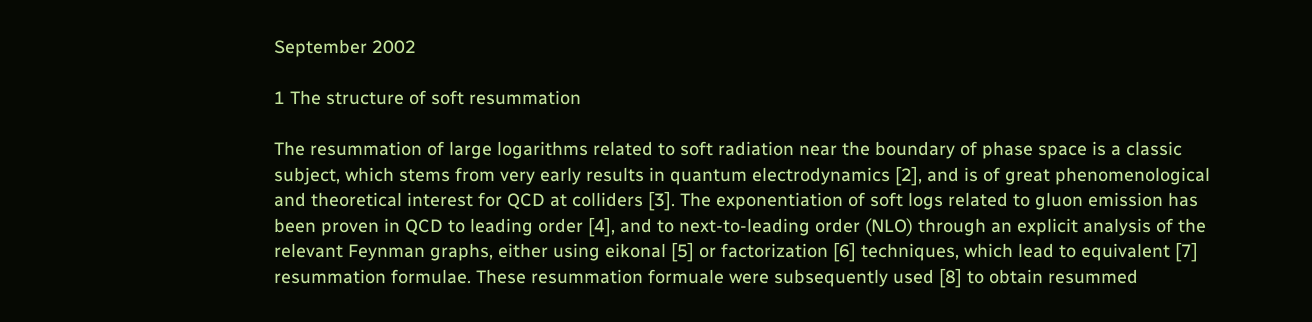September 2002

1 The structure of soft resummation

The resummation of large logarithms related to soft radiation near the boundary of phase space is a classic subject, which stems from very early results in quantum electrodynamics [2], and is of great phenomenological and theoretical interest for QCD at colliders [3]. The exponentiation of soft logs related to gluon emission has been proven in QCD to leading order [4], and to next-to-leading order (NLO) through an explicit analysis of the relevant Feynman graphs, either using eikonal [5] or factorization [6] techniques, which lead to equivalent [7] resummation formulae. These resummation formuale were subsequently used [8] to obtain resummed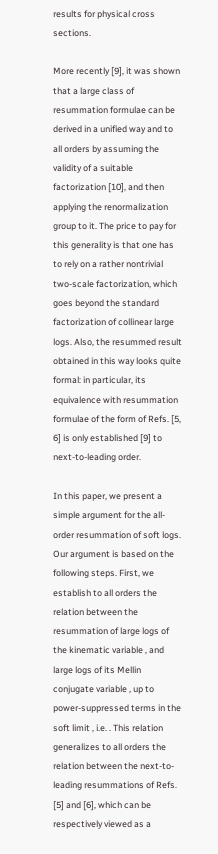results for physical cross sections.

More recently [9], it was shown that a large class of resummation formulae can be derived in a unified way and to all orders by assuming the validity of a suitable factorization [10], and then applying the renormalization group to it. The price to pay for this generality is that one has to rely on a rather nontrivial two-scale factorization, which goes beyond the standard factorization of collinear large logs. Also, the resummed result obtained in this way looks quite formal: in particular, its equivalence with resummation formulae of the form of Refs. [5, 6] is only established [9] to next-to-leading order.

In this paper, we present a simple argument for the all-order resummation of soft logs. Our argument is based on the following steps. First, we establish to all orders the relation between the resummation of large logs of the kinematic variable , and large logs of its Mellin conjugate variable , up to power-suppressed terms in the soft limit , i.e. . This relation generalizes to all orders the relation between the next-to-leading resummations of Refs. [5] and [6], which can be respectively viewed as a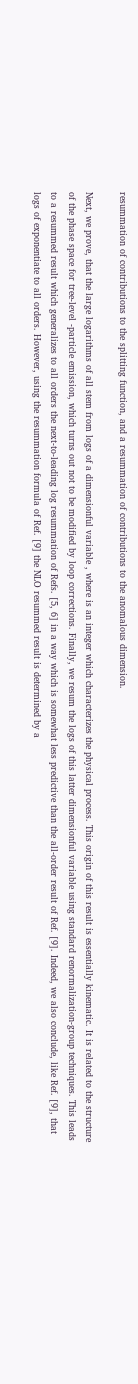resummation of contributions to the splitting function, and a resummation of contributions to the anomalous dimension.

Next, we prove, that the large logarithms of all stem from logs of a dimensionful variable , where is an integer which characterizes the physical process. This origin of this result is essentially kinematic. It is related to the structure of the phase space for tree-level -particle emission, which turns out not to be modified by loop corrections. Finally, we resum the logs of this latter dimensionful variable using standard renormalization-group techniques. This leads to a resummed result which generalizes to all orders the next-to-leading log resummation of Refs. [5, 6] in a way which is somewhat less predictive than the all-order result of Ref. [9]. Indeed, we also conclude, like Ref. [9], that logs of exponentiate to all orders. However, using the resummation formula of Ref. [9] the NLO resummed result is determined by a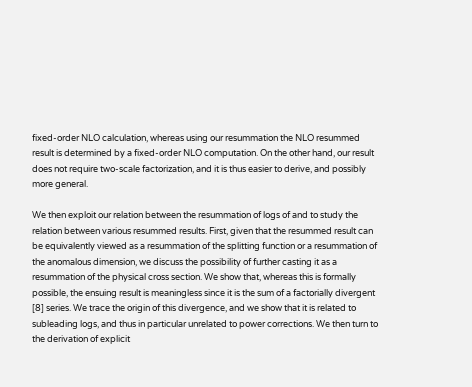fixed-order NLO calculation, whereas using our resummation the NLO resummed result is determined by a fixed-order NLO computation. On the other hand, our result does not require two-scale factorization, and it is thus easier to derive, and possibly more general.

We then exploit our relation between the resummation of logs of and to study the relation between various resummed results. First, given that the resummed result can be equivalently viewed as a resummation of the splitting function or a resummation of the anomalous dimension, we discuss the possibility of further casting it as a resummation of the physical cross section. We show that, whereas this is formally possible, the ensuing result is meaningless since it is the sum of a factorially divergent [8] series. We trace the origin of this divergence, and we show that it is related to subleading logs, and thus in particular unrelated to power corrections. We then turn to the derivation of explicit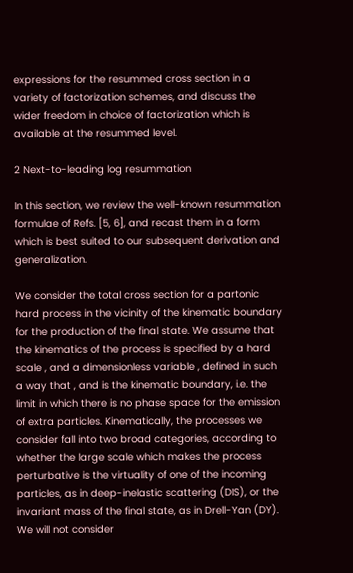expressions for the resummed cross section in a variety of factorization schemes, and discuss the wider freedom in choice of factorization which is available at the resummed level.

2 Next-to-leading log resummation

In this section, we review the well-known resummation formulae of Refs. [5, 6], and recast them in a form which is best suited to our subsequent derivation and generalization.

We consider the total cross section for a partonic hard process in the vicinity of the kinematic boundary for the production of the final state. We assume that the kinematics of the process is specified by a hard scale , and a dimensionless variable , defined in such a way that , and is the kinematic boundary, i.e. the limit in which there is no phase space for the emission of extra particles. Kinematically, the processes we consider fall into two broad categories, according to whether the large scale which makes the process perturbative is the virtuality of one of the incoming particles, as in deep-inelastic scattering (DIS), or the invariant mass of the final state, as in Drell-Yan (DY). We will not consider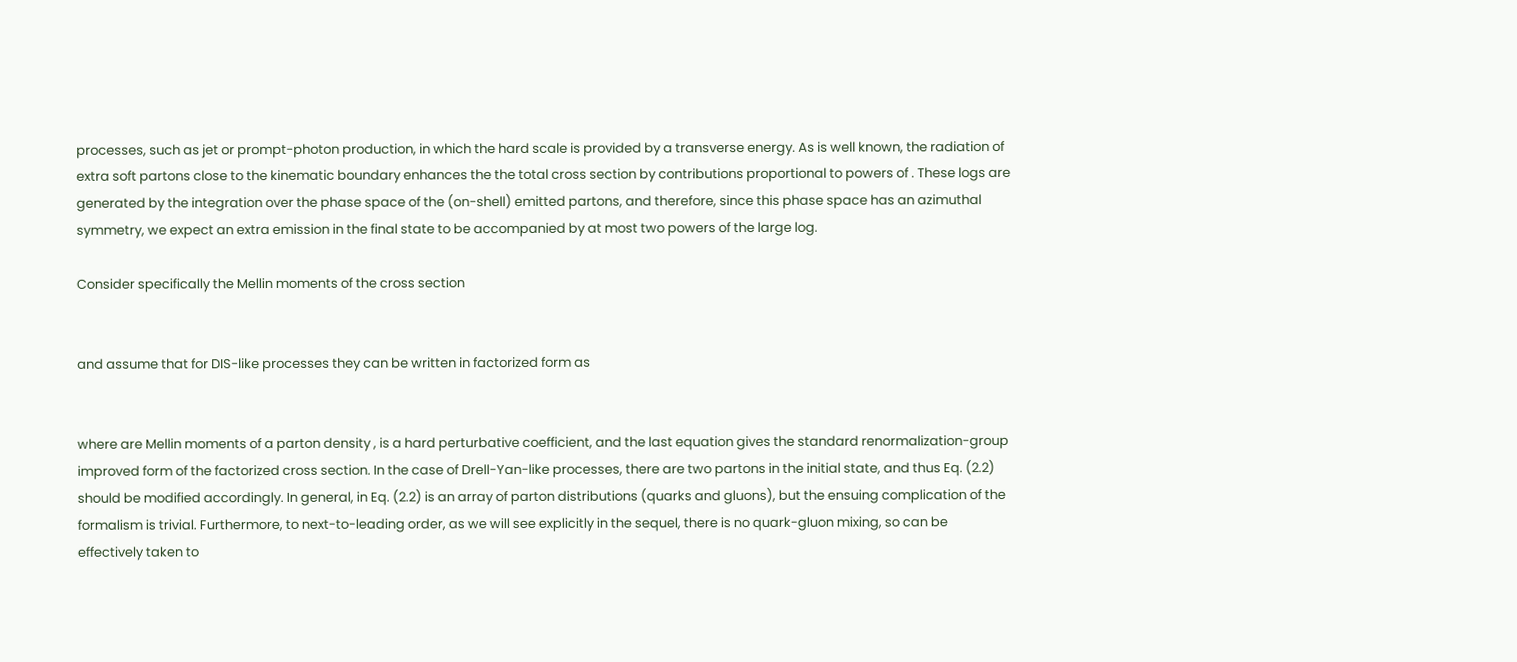processes, such as jet or prompt-photon production, in which the hard scale is provided by a transverse energy. As is well known, the radiation of extra soft partons close to the kinematic boundary enhances the the total cross section by contributions proportional to powers of . These logs are generated by the integration over the phase space of the (on-shell) emitted partons, and therefore, since this phase space has an azimuthal symmetry, we expect an extra emission in the final state to be accompanied by at most two powers of the large log.

Consider specifically the Mellin moments of the cross section


and assume that for DIS-like processes they can be written in factorized form as


where are Mellin moments of a parton density , is a hard perturbative coefficient, and the last equation gives the standard renormalization-group improved form of the factorized cross section. In the case of Drell-Yan-like processes, there are two partons in the initial state, and thus Eq. (2.2) should be modified accordingly. In general, in Eq. (2.2) is an array of parton distributions (quarks and gluons), but the ensuing complication of the formalism is trivial. Furthermore, to next-to-leading order, as we will see explicitly in the sequel, there is no quark-gluon mixing, so can be effectively taken to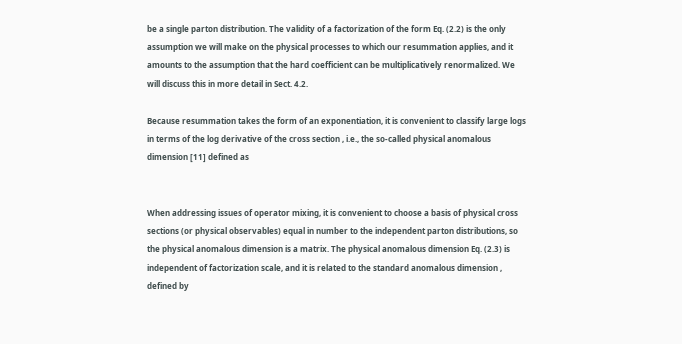be a single parton distribution. The validity of a factorization of the form Eq. (2.2) is the only assumption we will make on the physical processes to which our resummation applies, and it amounts to the assumption that the hard coefficient can be multiplicatively renormalized. We will discuss this in more detail in Sect. 4.2.

Because resummation takes the form of an exponentiation, it is convenient to classify large logs in terms of the log derivative of the cross section , i.e., the so-called physical anomalous dimension [11] defined as


When addressing issues of operator mixing, it is convenient to choose a basis of physical cross sections (or physical observables) equal in number to the independent parton distributions, so the physical anomalous dimension is a matrix. The physical anomalous dimension Eq. (2.3) is independent of factorization scale, and it is related to the standard anomalous dimension , defined by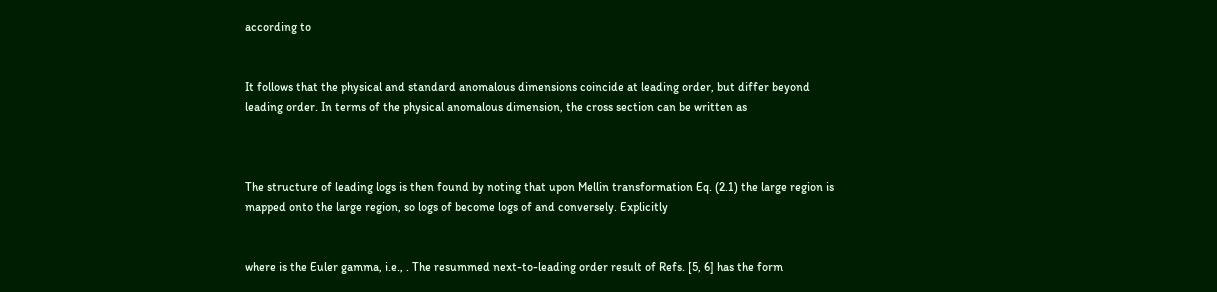according to


It follows that the physical and standard anomalous dimensions coincide at leading order, but differ beyond leading order. In terms of the physical anomalous dimension, the cross section can be written as



The structure of leading logs is then found by noting that upon Mellin transformation Eq. (2.1) the large region is mapped onto the large region, so logs of become logs of and conversely. Explicitly


where is the Euler gamma, i.e., . The resummed next-to-leading order result of Refs. [5, 6] has the form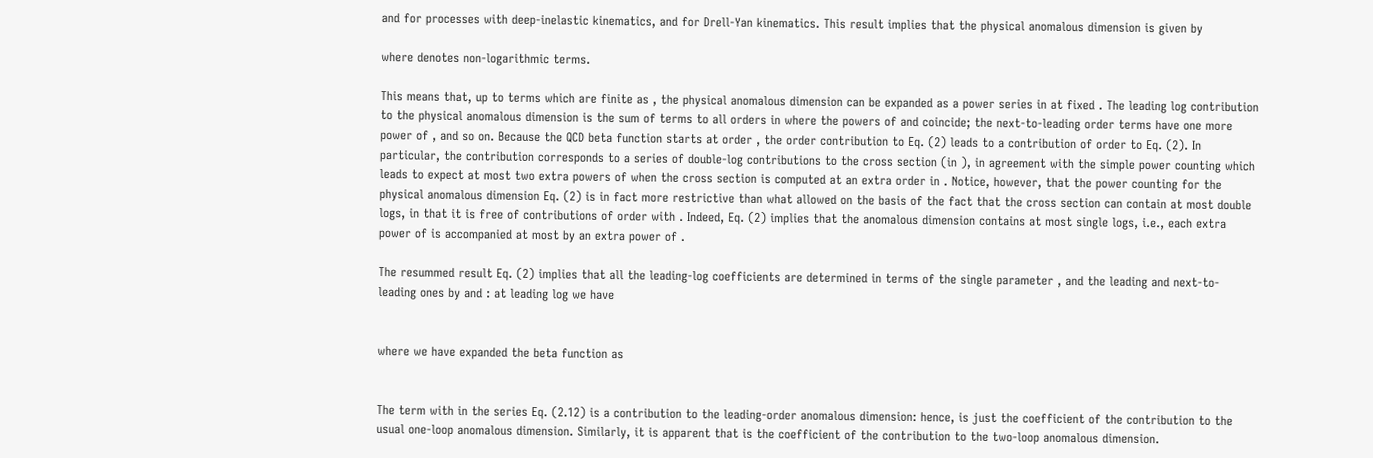and for processes with deep-inelastic kinematics, and for Drell-Yan kinematics. This result implies that the physical anomalous dimension is given by

where denotes non-logarithmic terms.

This means that, up to terms which are finite as , the physical anomalous dimension can be expanded as a power series in at fixed . The leading log contribution to the physical anomalous dimension is the sum of terms to all orders in where the powers of and coincide; the next-to-leading order terms have one more power of , and so on. Because the QCD beta function starts at order , the order contribution to Eq. (2) leads to a contribution of order to Eq. (2). In particular, the contribution corresponds to a series of double-log contributions to the cross section (in ), in agreement with the simple power counting which leads to expect at most two extra powers of when the cross section is computed at an extra order in . Notice, however, that the power counting for the physical anomalous dimension Eq. (2) is in fact more restrictive than what allowed on the basis of the fact that the cross section can contain at most double logs, in that it is free of contributions of order with . Indeed, Eq. (2) implies that the anomalous dimension contains at most single logs, i.e., each extra power of is accompanied at most by an extra power of .

The resummed result Eq. (2) implies that all the leading-log coefficients are determined in terms of the single parameter , and the leading and next-to-leading ones by and : at leading log we have


where we have expanded the beta function as


The term with in the series Eq. (2.12) is a contribution to the leading-order anomalous dimension: hence, is just the coefficient of the contribution to the usual one-loop anomalous dimension. Similarly, it is apparent that is the coefficient of the contribution to the two-loop anomalous dimension.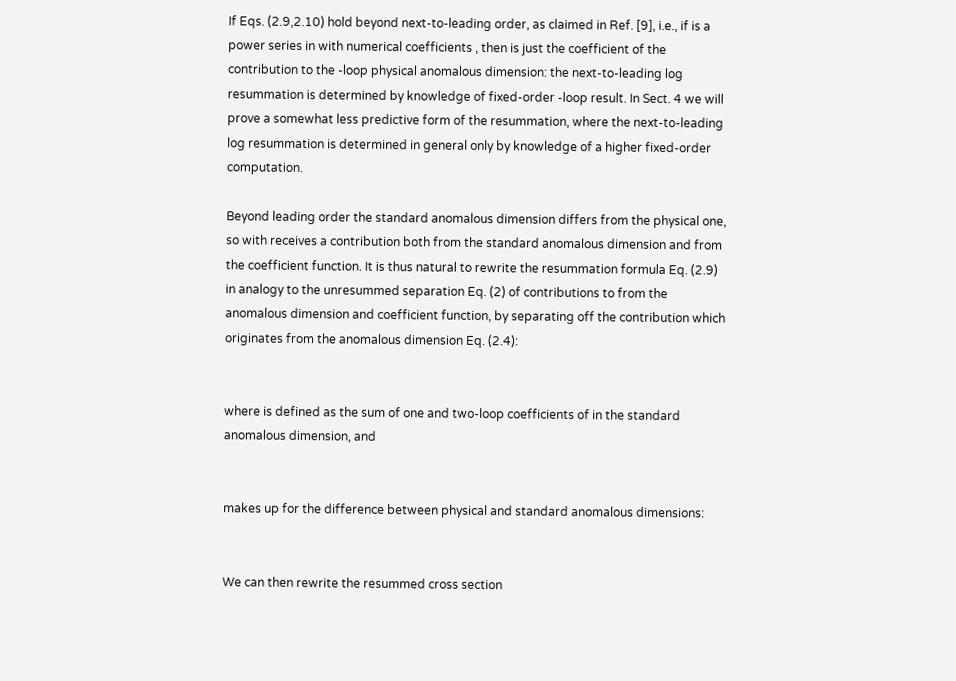If Eqs. (2.9,2.10) hold beyond next-to-leading order, as claimed in Ref. [9], i.e., if is a power series in with numerical coefficients , then is just the coefficient of the contribution to the -loop physical anomalous dimension: the next-to-leading log resummation is determined by knowledge of fixed-order -loop result. In Sect. 4 we will prove a somewhat less predictive form of the resummation, where the next-to-leading log resummation is determined in general only by knowledge of a higher fixed-order computation.

Beyond leading order the standard anomalous dimension differs from the physical one, so with receives a contribution both from the standard anomalous dimension and from the coefficient function. It is thus natural to rewrite the resummation formula Eq. (2.9) in analogy to the unresummed separation Eq. (2) of contributions to from the anomalous dimension and coefficient function, by separating off the contribution which originates from the anomalous dimension Eq. (2.4):


where is defined as the sum of one and two-loop coefficients of in the standard anomalous dimension, and


makes up for the difference between physical and standard anomalous dimensions:


We can then rewrite the resummed cross section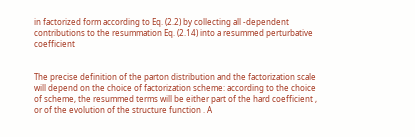in factorized form according to Eq. (2.2) by collecting all -dependent contributions to the resummation Eq. (2.14) into a resummed perturbative coefficient


The precise definition of the parton distribution and the factorization scale will depend on the choice of factorization scheme: according to the choice of scheme, the resummed terms will be either part of the hard coefficient , or of the evolution of the structure function . A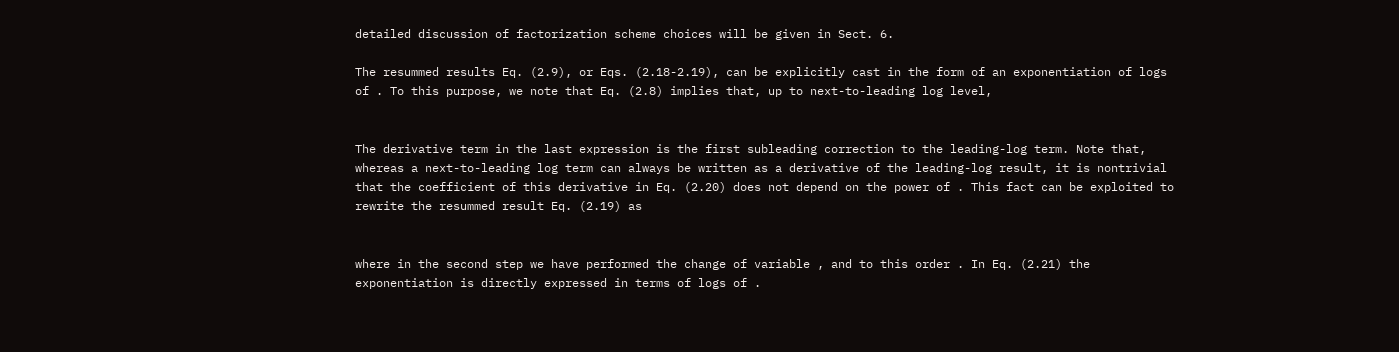detailed discussion of factorization scheme choices will be given in Sect. 6.

The resummed results Eq. (2.9), or Eqs. (2.18-2.19), can be explicitly cast in the form of an exponentiation of logs of . To this purpose, we note that Eq. (2.8) implies that, up to next-to-leading log level,


The derivative term in the last expression is the first subleading correction to the leading-log term. Note that, whereas a next-to-leading log term can always be written as a derivative of the leading-log result, it is nontrivial that the coefficient of this derivative in Eq. (2.20) does not depend on the power of . This fact can be exploited to rewrite the resummed result Eq. (2.19) as


where in the second step we have performed the change of variable , and to this order . In Eq. (2.21) the exponentiation is directly expressed in terms of logs of .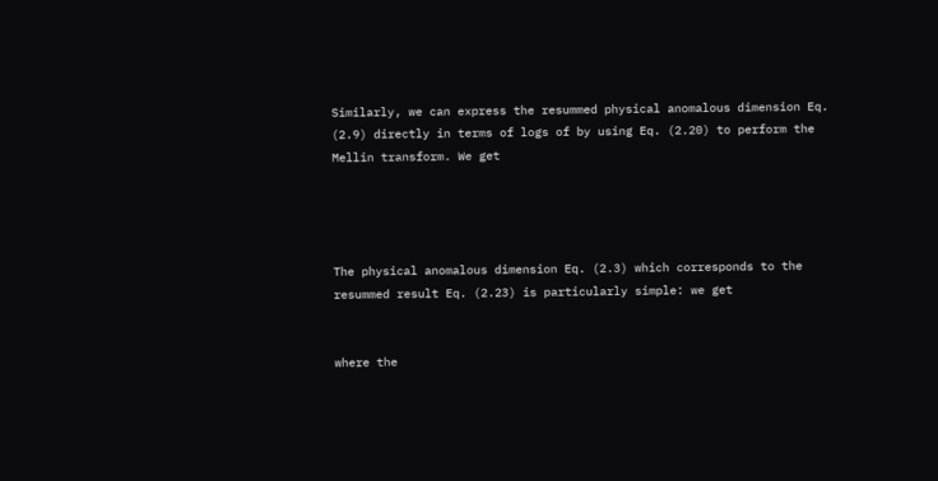Similarly, we can express the resummed physical anomalous dimension Eq. (2.9) directly in terms of logs of by using Eq. (2.20) to perform the Mellin transform. We get




The physical anomalous dimension Eq. (2.3) which corresponds to the resummed result Eq. (2.23) is particularly simple: we get


where the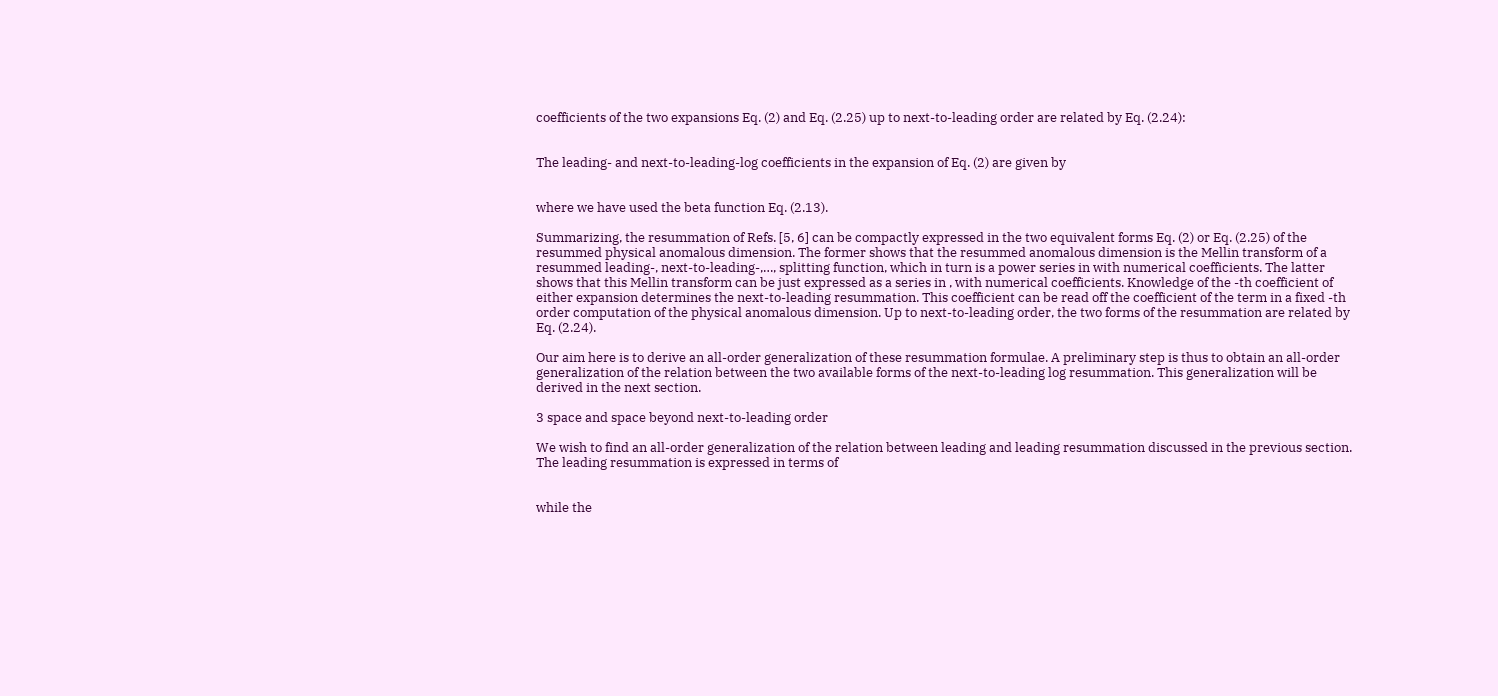coefficients of the two expansions Eq. (2) and Eq. (2.25) up to next-to-leading order are related by Eq. (2.24):


The leading- and next-to-leading-log coefficients in the expansion of Eq. (2) are given by


where we have used the beta function Eq. (2.13).

Summarizing, the resummation of Refs. [5, 6] can be compactly expressed in the two equivalent forms Eq. (2) or Eq. (2.25) of the resummed physical anomalous dimension. The former shows that the resummed anomalous dimension is the Mellin transform of a resummed leading-, next-to-leading-,…, splitting function, which in turn is a power series in with numerical coefficients. The latter shows that this Mellin transform can be just expressed as a series in , with numerical coefficients. Knowledge of the -th coefficient of either expansion determines the next-to-leading resummation. This coefficient can be read off the coefficient of the term in a fixed -th order computation of the physical anomalous dimension. Up to next-to-leading order, the two forms of the resummation are related by Eq. (2.24).

Our aim here is to derive an all-order generalization of these resummation formulae. A preliminary step is thus to obtain an all-order generalization of the relation between the two available forms of the next-to-leading log resummation. This generalization will be derived in the next section.

3 space and space beyond next-to-leading order

We wish to find an all-order generalization of the relation between leading and leading resummation discussed in the previous section. The leading resummation is expressed in terms of


while the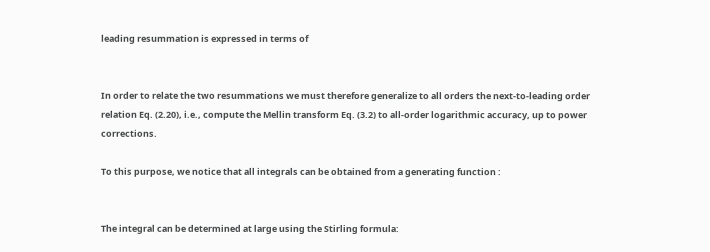leading resummation is expressed in terms of


In order to relate the two resummations we must therefore generalize to all orders the next-to-leading order relation Eq. (2.20), i.e., compute the Mellin transform Eq. (3.2) to all-order logarithmic accuracy, up to power corrections.

To this purpose, we notice that all integrals can be obtained from a generating function :


The integral can be determined at large using the Stirling formula: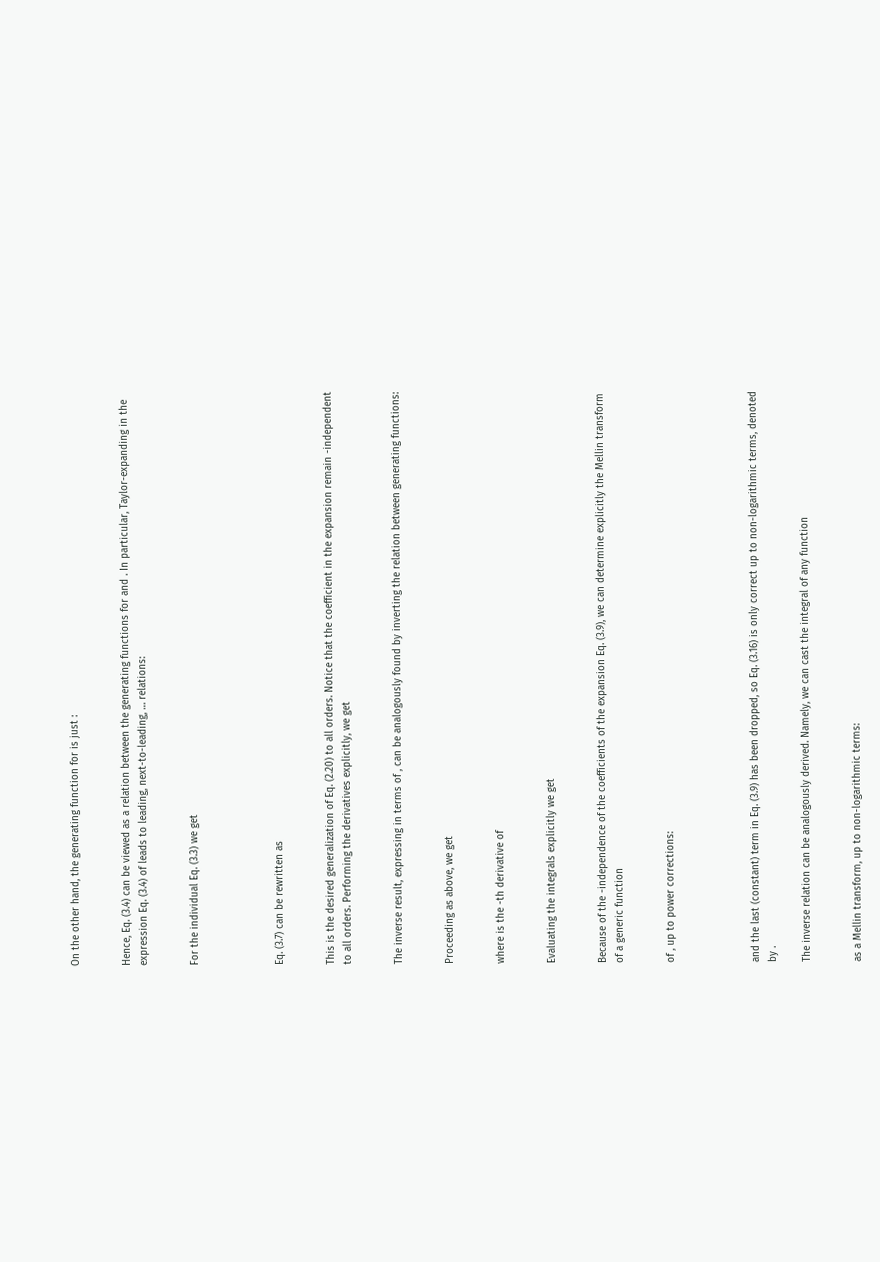On the other hand, the generating function for is just :


Hence, Eq. (3.4) can be viewed as a relation between the generating functions for and . In particular, Taylor-expanding in the expression Eq. (3.4) of leads to leading, next-to-leading, … relations:


For the individual Eq. (3.3) we get




Eq. (3.7) can be rewritten as


This is the desired generalization of Eq. (2.20) to all orders. Notice that the coefficient in the expansion remain -independent to all orders. Performing the derivatives explicitly, we get


The inverse result, expressing in terms of , can be analogously found by inverting the relation between generating functions:


Proceeding as above, we get


where is the -th derivative of


Evaluating the integrals explicitly we get


Because of the -independence of the coefficients of the expansion Eq. (3.9), we can determine explicitly the Mellin transform of a generic function


of , up to power corrections:




and the last (constant) term in Eq. (3.9) has been dropped, so Eq. (3.16) is only correct up to non-logarithmic terms, denoted by .

The inverse relation can be analogously derived. Namely, we can cast the integral of any function


as a Mellin transform, up to non-logarithmic terms: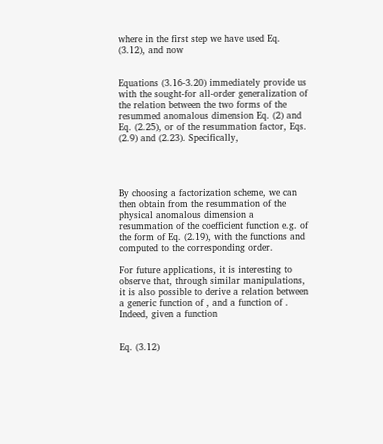where in the first step we have used Eq. (3.12), and now


Equations (3.16-3.20) immediately provide us with the sought-for all-order generalization of the relation between the two forms of the resummed anomalous dimension Eq. (2) and Eq. (2.25), or of the resummation factor, Eqs. (2.9) and (2.23). Specifically,




By choosing a factorization scheme, we can then obtain from the resummation of the physical anomalous dimension a resummation of the coefficient function e.g. of the form of Eq. (2.19), with the functions and computed to the corresponding order.

For future applications, it is interesting to observe that, through similar manipulations, it is also possible to derive a relation between a generic function of , and a function of . Indeed, given a function


Eq. (3.12)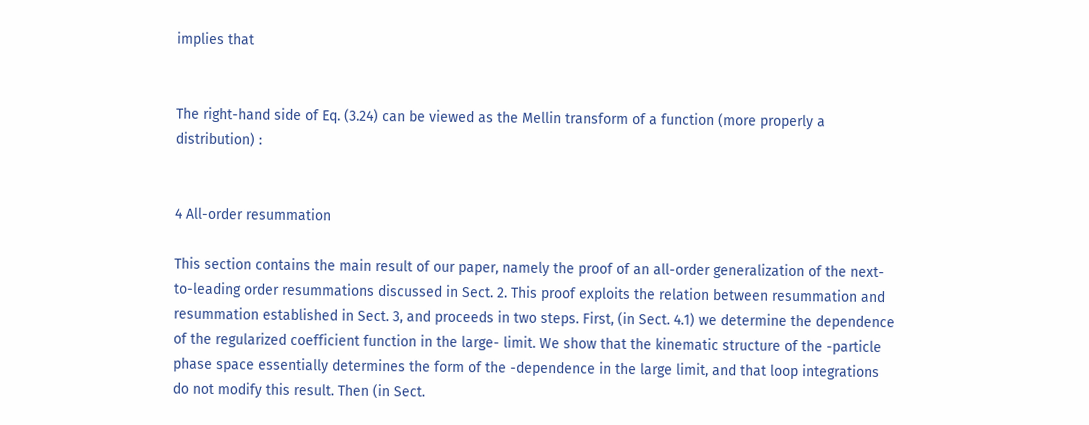implies that


The right-hand side of Eq. (3.24) can be viewed as the Mellin transform of a function (more properly a distribution) :


4 All-order resummation

This section contains the main result of our paper, namely the proof of an all-order generalization of the next-to-leading order resummations discussed in Sect. 2. This proof exploits the relation between resummation and resummation established in Sect. 3, and proceeds in two steps. First, (in Sect. 4.1) we determine the dependence of the regularized coefficient function in the large- limit. We show that the kinematic structure of the -particle phase space essentially determines the form of the -dependence in the large limit, and that loop integrations do not modify this result. Then (in Sect.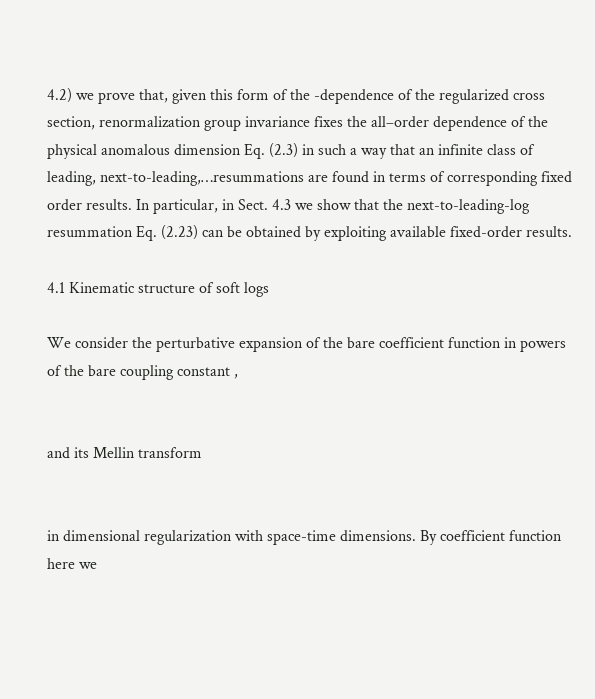4.2) we prove that, given this form of the -dependence of the regularized cross section, renormalization group invariance fixes the all–order dependence of the physical anomalous dimension Eq. (2.3) in such a way that an infinite class of leading, next-to-leading,…resummations are found in terms of corresponding fixed order results. In particular, in Sect. 4.3 we show that the next-to-leading-log resummation Eq. (2.23) can be obtained by exploiting available fixed-order results.

4.1 Kinematic structure of soft logs

We consider the perturbative expansion of the bare coefficient function in powers of the bare coupling constant ,


and its Mellin transform


in dimensional regularization with space-time dimensions. By coefficient function here we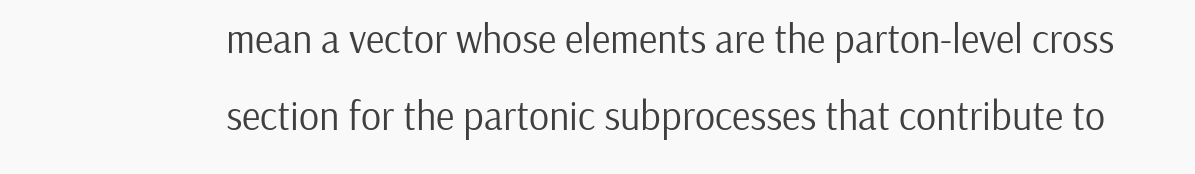mean a vector whose elements are the parton-level cross section for the partonic subprocesses that contribute to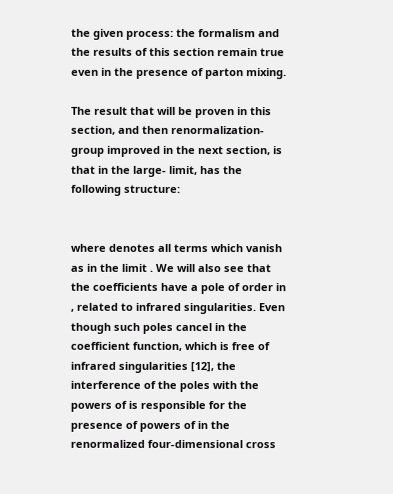the given process: the formalism and the results of this section remain true even in the presence of parton mixing.

The result that will be proven in this section, and then renormalization-group improved in the next section, is that in the large- limit, has the following structure:


where denotes all terms which vanish as in the limit . We will also see that the coefficients have a pole of order in , related to infrared singularities. Even though such poles cancel in the coefficient function, which is free of infrared singularities [12], the interference of the poles with the powers of is responsible for the presence of powers of in the renormalized four-dimensional cross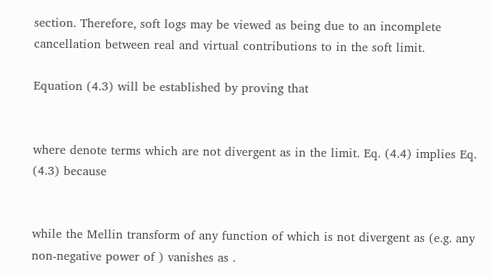section. Therefore, soft logs may be viewed as being due to an incomplete cancellation between real and virtual contributions to in the soft limit.

Equation (4.3) will be established by proving that


where denote terms which are not divergent as in the limit. Eq. (4.4) implies Eq. (4.3) because


while the Mellin transform of any function of which is not divergent as (e.g. any non-negative power of ) vanishes as .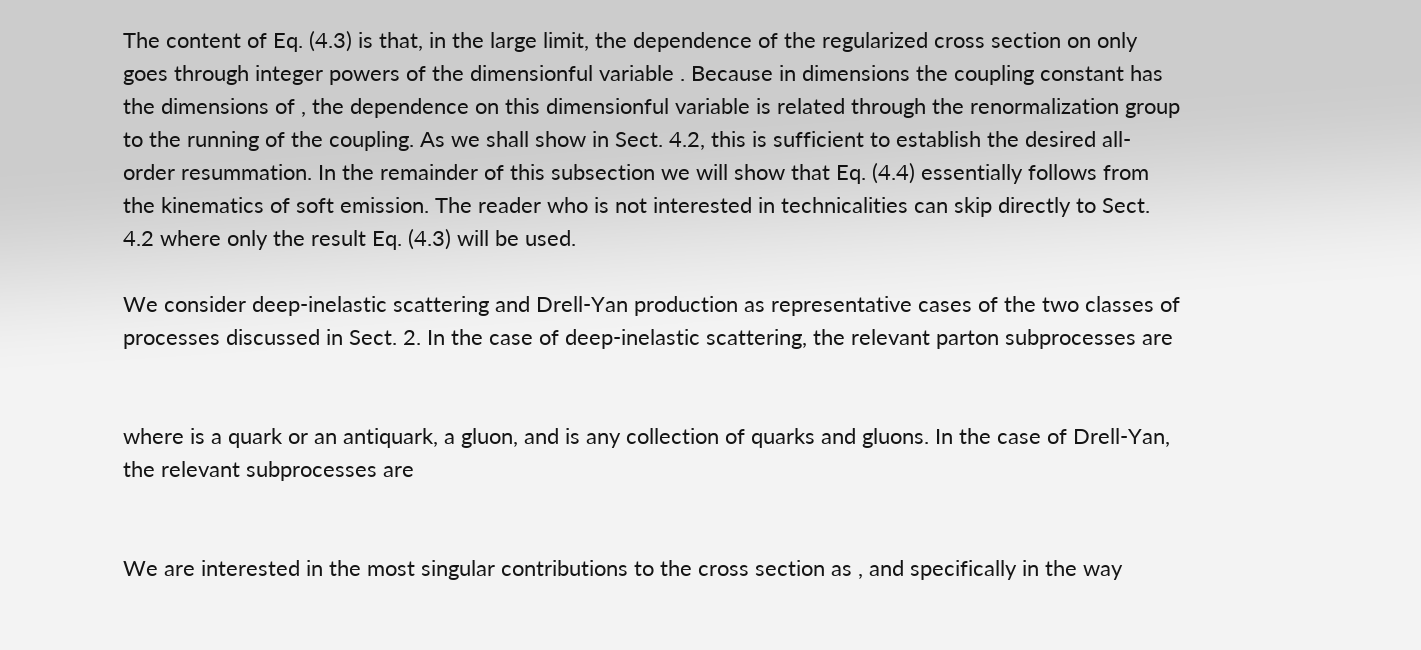The content of Eq. (4.3) is that, in the large limit, the dependence of the regularized cross section on only goes through integer powers of the dimensionful variable . Because in dimensions the coupling constant has the dimensions of , the dependence on this dimensionful variable is related through the renormalization group to the running of the coupling. As we shall show in Sect. 4.2, this is sufficient to establish the desired all-order resummation. In the remainder of this subsection we will show that Eq. (4.4) essentially follows from the kinematics of soft emission. The reader who is not interested in technicalities can skip directly to Sect. 4.2 where only the result Eq. (4.3) will be used.

We consider deep-inelastic scattering and Drell-Yan production as representative cases of the two classes of processes discussed in Sect. 2. In the case of deep-inelastic scattering, the relevant parton subprocesses are


where is a quark or an antiquark, a gluon, and is any collection of quarks and gluons. In the case of Drell-Yan, the relevant subprocesses are


We are interested in the most singular contributions to the cross section as , and specifically in the way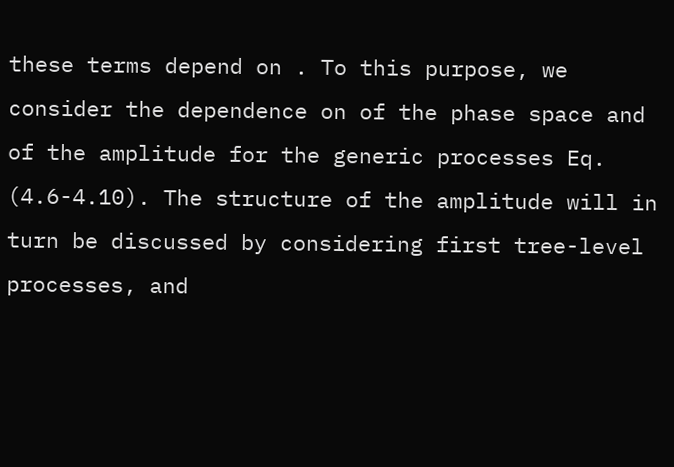these terms depend on . To this purpose, we consider the dependence on of the phase space and of the amplitude for the generic processes Eq. (4.6-4.10). The structure of the amplitude will in turn be discussed by considering first tree-level processes, and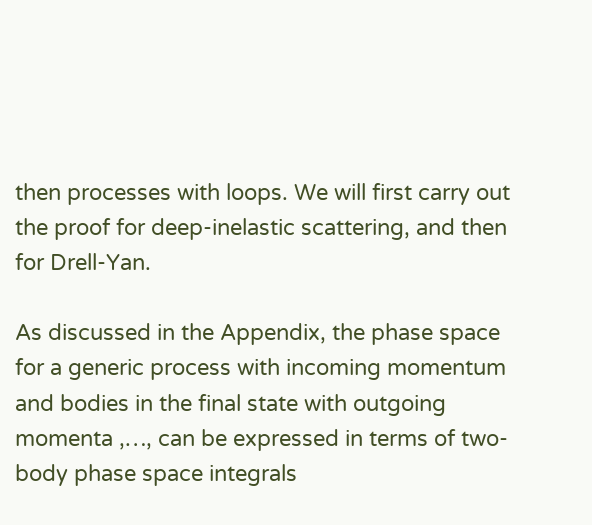then processes with loops. We will first carry out the proof for deep-inelastic scattering, and then for Drell-Yan.

As discussed in the Appendix, the phase space for a generic process with incoming momentum and bodies in the final state with outgoing momenta ,…, can be expressed in terms of two-body phase space integrals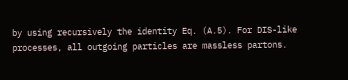by using recursively the identity Eq. (A.5). For DIS-like processes, all outgoing particles are massless partons.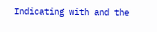Indicating with and the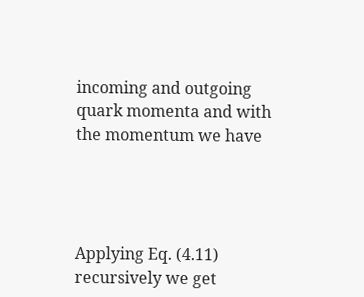incoming and outgoing quark momenta and with the momentum we have




Applying Eq. (4.11) recursively we get